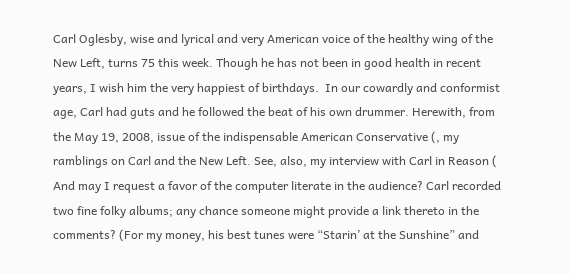Carl Oglesby, wise and lyrical and very American voice of the healthy wing of the New Left, turns 75 this week. Though he has not been in good health in recent years, I wish him the very happiest of birthdays.  In our cowardly and conformist age, Carl had guts and he followed the beat of his own drummer. Herewith, from the May 19, 2008, issue of the indispensable American Conservative (, my ramblings on Carl and the New Left. See, also, my interview with Carl in Reason ( And may I request a favor of the computer literate in the audience? Carl recorded two fine folky albums; any chance someone might provide a link thereto in the comments? (For my money, his best tunes were “Starin’ at the Sunshine” and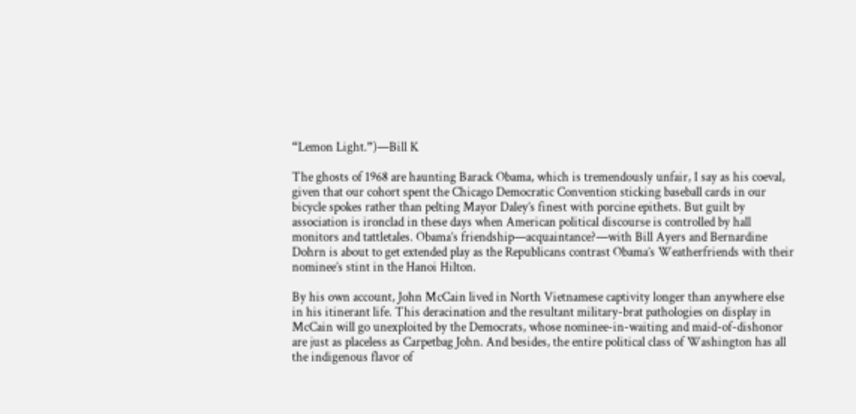“Lemon Light.”)—Bill K

The ghosts of 1968 are haunting Barack Obama, which is tremendously unfair, I say as his coeval, given that our cohort spent the Chicago Democratic Convention sticking baseball cards in our bicycle spokes rather than pelting Mayor Daley’s finest with porcine epithets. But guilt by association is ironclad in these days when American political discourse is controlled by hall monitors and tattletales. Obama’s friendship—acquaintance?—with Bill Ayers and Bernardine Dohrn is about to get extended play as the Republicans contrast Obama’s Weatherfriends with their nominee’s stint in the Hanoi Hilton.

By his own account, John McCain lived in North Vietnamese captivity longer than anywhere else in his itinerant life. This deracination and the resultant military-brat pathologies on display in McCain will go unexploited by the Democrats, whose nominee-in-waiting and maid-of-dishonor are just as placeless as Carpetbag John. And besides, the entire political class of Washington has all the indigenous flavor of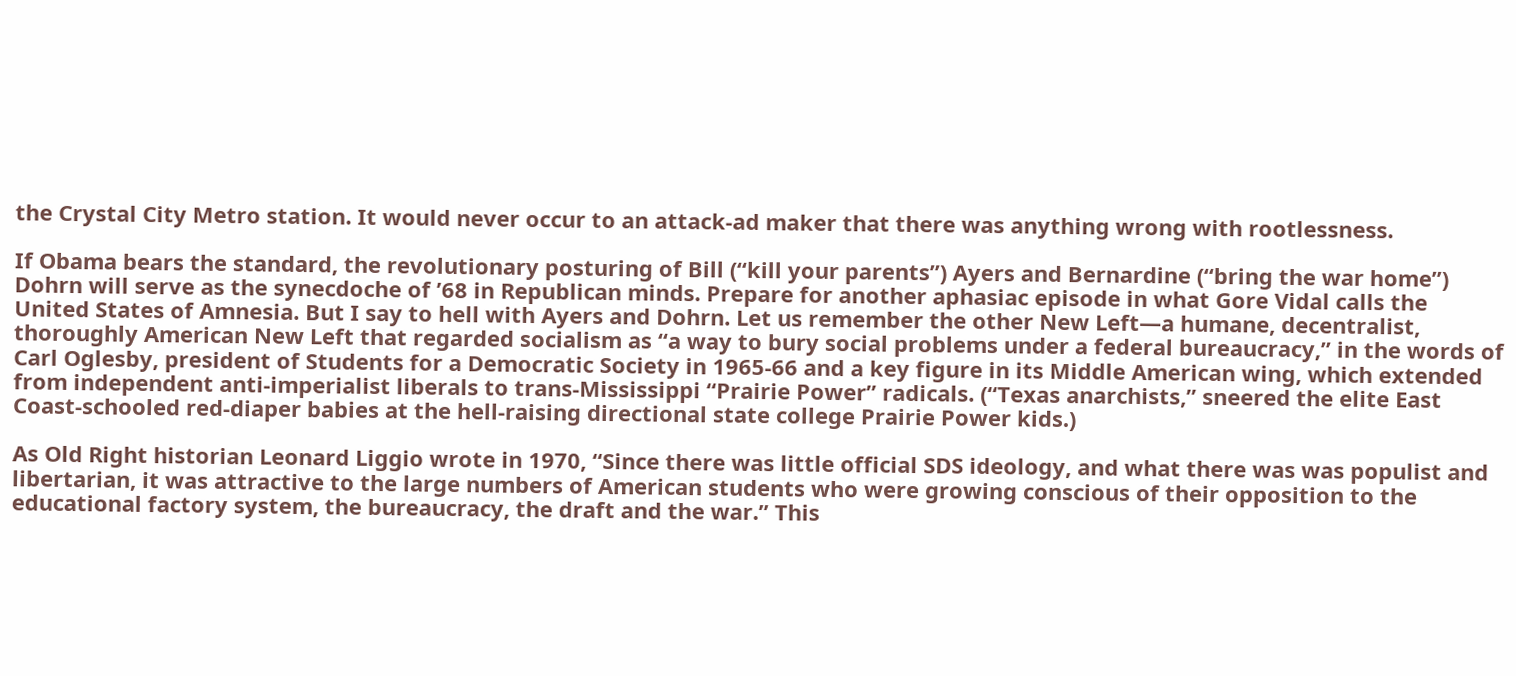the Crystal City Metro station. It would never occur to an attack-ad maker that there was anything wrong with rootlessness.

If Obama bears the standard, the revolutionary posturing of Bill (“kill your parents”) Ayers and Bernardine (“bring the war home”) Dohrn will serve as the synecdoche of ’68 in Republican minds. Prepare for another aphasiac episode in what Gore Vidal calls the United States of Amnesia. But I say to hell with Ayers and Dohrn. Let us remember the other New Left—a humane, decentralist, thoroughly American New Left that regarded socialism as “a way to bury social problems under a federal bureaucracy,” in the words of Carl Oglesby, president of Students for a Democratic Society in 1965-66 and a key figure in its Middle American wing, which extended from independent anti-imperialist liberals to trans-Mississippi “Prairie Power” radicals. (“Texas anarchists,” sneered the elite East Coast-schooled red-diaper babies at the hell-raising directional state college Prairie Power kids.)

As Old Right historian Leonard Liggio wrote in 1970, “Since there was little official SDS ideology, and what there was was populist and libertarian, it was attractive to the large numbers of American students who were growing conscious of their opposition to the educational factory system, the bureaucracy, the draft and the war.” This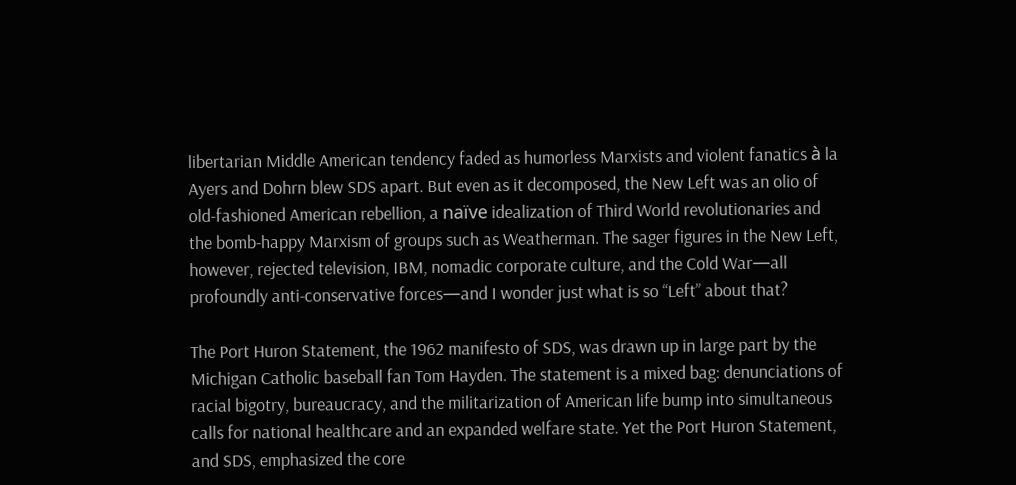libertarian Middle American tendency faded as humorless Marxists and violent fanatics à la Ayers and Dohrn blew SDS apart. But even as it decomposed, the New Left was an olio of old-fashioned American rebellion, a naïve idealization of Third World revolutionaries and the bomb-happy Marxism of groups such as Weatherman. The sager figures in the New Left, however, rejected television, IBM, nomadic corporate culture, and the Cold War—all profoundly anti-conservative forces—and I wonder just what is so “Left” about that?

The Port Huron Statement, the 1962 manifesto of SDS, was drawn up in large part by the Michigan Catholic baseball fan Tom Hayden. The statement is a mixed bag: denunciations of racial bigotry, bureaucracy, and the militarization of American life bump into simultaneous calls for national healthcare and an expanded welfare state. Yet the Port Huron Statement, and SDS, emphasized the core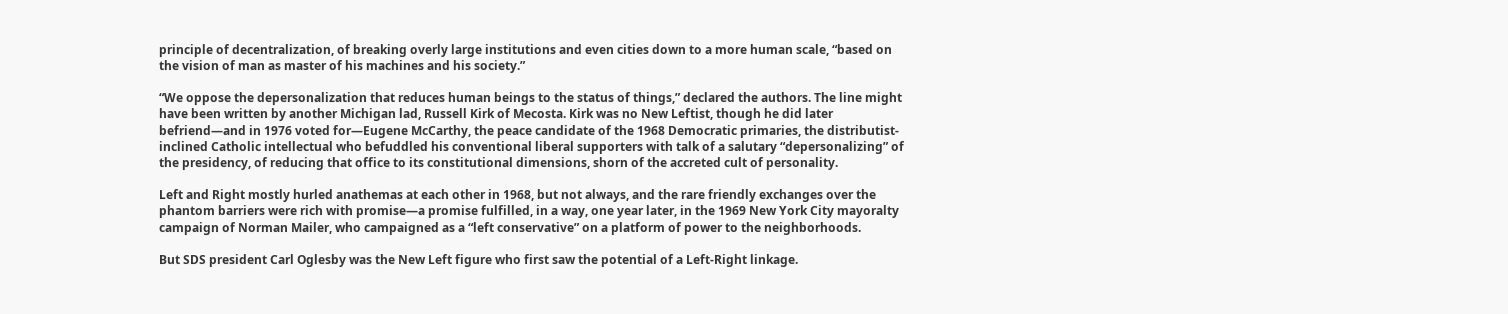principle of decentralization, of breaking overly large institutions and even cities down to a more human scale, “based on the vision of man as master of his machines and his society.”

“We oppose the depersonalization that reduces human beings to the status of things,” declared the authors. The line might have been written by another Michigan lad, Russell Kirk of Mecosta. Kirk was no New Leftist, though he did later befriend—and in 1976 voted for—Eugene McCarthy, the peace candidate of the 1968 Democratic primaries, the distributist-inclined Catholic intellectual who befuddled his conventional liberal supporters with talk of a salutary “depersonalizing” of the presidency, of reducing that office to its constitutional dimensions, shorn of the accreted cult of personality.

Left and Right mostly hurled anathemas at each other in 1968, but not always, and the rare friendly exchanges over the phantom barriers were rich with promise—a promise fulfilled, in a way, one year later, in the 1969 New York City mayoralty campaign of Norman Mailer, who campaigned as a “left conservative” on a platform of power to the neighborhoods.

But SDS president Carl Oglesby was the New Left figure who first saw the potential of a Left-Right linkage.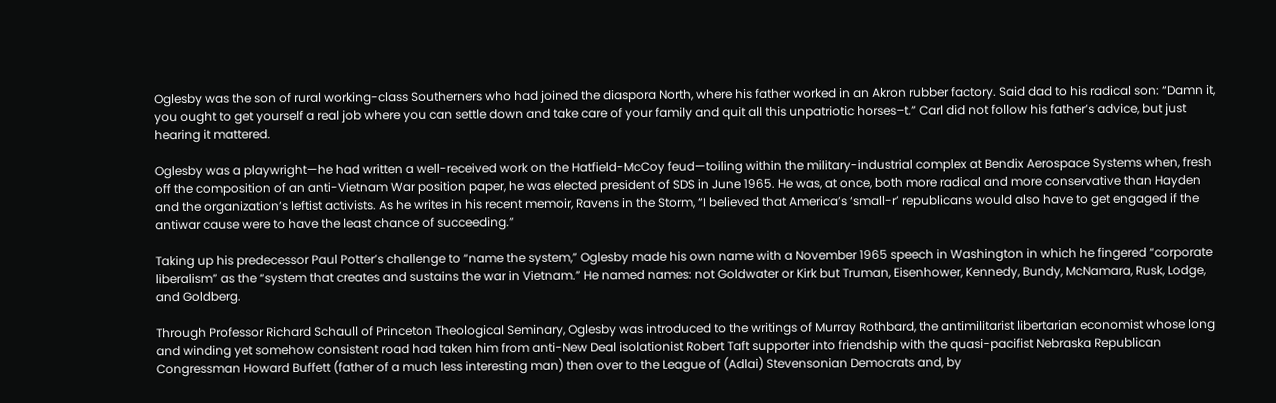Oglesby was the son of rural working-class Southerners who had joined the diaspora North, where his father worked in an Akron rubber factory. Said dad to his radical son: “Damn it, you ought to get yourself a real job where you can settle down and take care of your family and quit all this unpatriotic horses–t.” Carl did not follow his father’s advice, but just hearing it mattered.

Oglesby was a playwright—he had written a well-received work on the Hatfield-McCoy feud—toiling within the military-industrial complex at Bendix Aerospace Systems when, fresh off the composition of an anti-Vietnam War position paper, he was elected president of SDS in June 1965. He was, at once, both more radical and more conservative than Hayden and the organization’s leftist activists. As he writes in his recent memoir, Ravens in the Storm, “I believed that America’s ‘small-r’ republicans would also have to get engaged if the antiwar cause were to have the least chance of succeeding.”

Taking up his predecessor Paul Potter’s challenge to “name the system,” Oglesby made his own name with a November 1965 speech in Washington in which he fingered “corporate liberalism” as the “system that creates and sustains the war in Vietnam.” He named names: not Goldwater or Kirk but Truman, Eisenhower, Kennedy, Bundy, McNamara, Rusk, Lodge, and Goldberg.

Through Professor Richard Schaull of Princeton Theological Seminary, Oglesby was introduced to the writings of Murray Rothbard, the antimilitarist libertarian economist whose long and winding yet somehow consistent road had taken him from anti-New Deal isolationist Robert Taft supporter into friendship with the quasi-pacifist Nebraska Republican Congressman Howard Buffett (father of a much less interesting man) then over to the League of (Adlai) Stevensonian Democrats and, by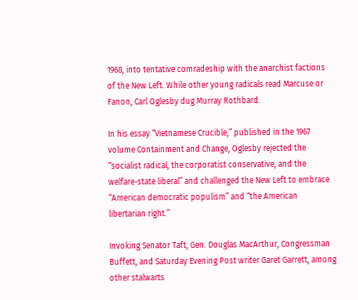1968, into tentative comradeship with the anarchist factions of the New Left. While other young radicals read Marcuse or Fanon, Carl Oglesby dug Murray Rothbard.

In his essay “Vietnamese Crucible,” published in the 1967 volume Containment and Change, Oglesby rejected the “socialist radical, the corporatist conservative, and the welfare-state liberal” and challenged the New Left to embrace “American democratic populism” and “the American libertarian right.”

Invoking Senator Taft, Gen. Douglas MacArthur, Congressman Buffett, and Saturday Evening Post writer Garet Garrett, among other stalwarts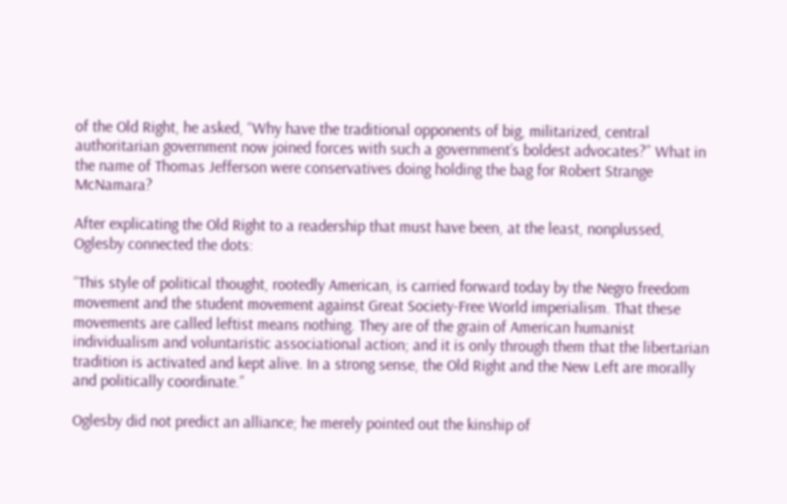of the Old Right, he asked, “Why have the traditional opponents of big, militarized, central authoritarian government now joined forces with such a government’s boldest advocates?” What in the name of Thomas Jefferson were conservatives doing holding the bag for Robert Strange McNamara?

After explicating the Old Right to a readership that must have been, at the least, nonplussed, Oglesby connected the dots:

“This style of political thought, rootedly American, is carried forward today by the Negro freedom movement and the student movement against Great Society-Free World imperialism. That these movements are called leftist means nothing. They are of the grain of American humanist individualism and voluntaristic associational action; and it is only through them that the libertarian tradition is activated and kept alive. In a strong sense, the Old Right and the New Left are morally and politically coordinate.”

Oglesby did not predict an alliance; he merely pointed out the kinship of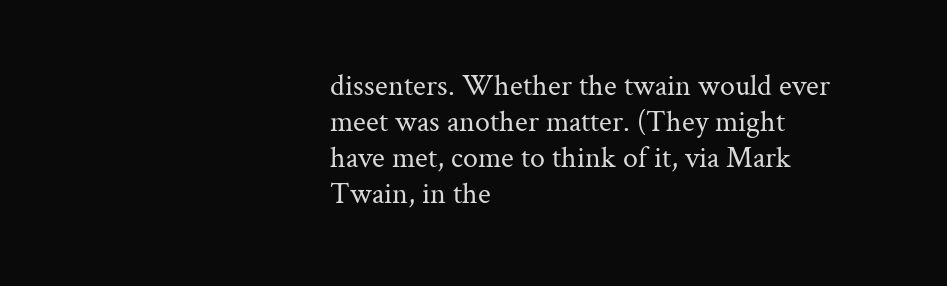dissenters. Whether the twain would ever meet was another matter. (They might have met, come to think of it, via Mark Twain, in the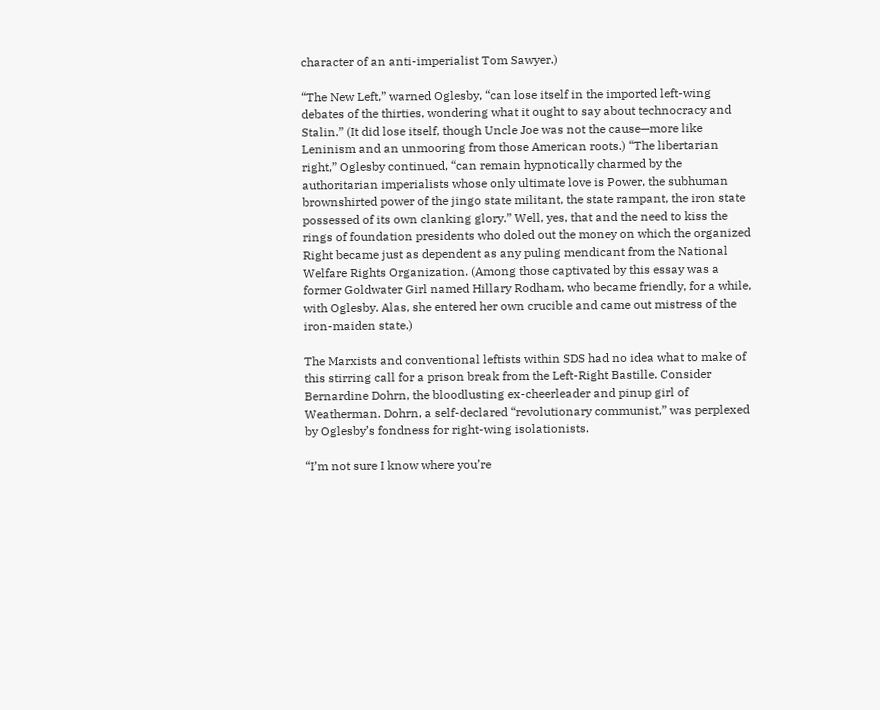character of an anti-imperialist Tom Sawyer.)

“The New Left,” warned Oglesby, “can lose itself in the imported left-wing debates of the thirties, wondering what it ought to say about technocracy and Stalin.” (It did lose itself, though Uncle Joe was not the cause—more like Leninism and an unmooring from those American roots.) “The libertarian right,” Oglesby continued, “can remain hypnotically charmed by the authoritarian imperialists whose only ultimate love is Power, the subhuman brownshirted power of the jingo state militant, the state rampant, the iron state possessed of its own clanking glory.” Well, yes, that and the need to kiss the rings of foundation presidents who doled out the money on which the organized Right became just as dependent as any puling mendicant from the National Welfare Rights Organization. (Among those captivated by this essay was a former Goldwater Girl named Hillary Rodham, who became friendly, for a while, with Oglesby. Alas, she entered her own crucible and came out mistress of the iron-maiden state.)

The Marxists and conventional leftists within SDS had no idea what to make of this stirring call for a prison break from the Left-Right Bastille. Consider Bernardine Dohrn, the bloodlusting ex-cheerleader and pinup girl of Weatherman. Dohrn, a self-declared “revolutionary communist,” was perplexed by Oglesby’s fondness for right-wing isolationists.

“I’m not sure I know where you’re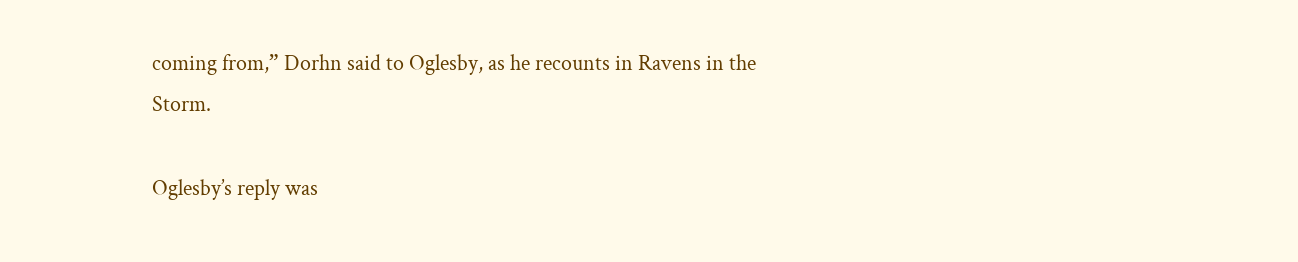coming from,” Dorhn said to Oglesby, as he recounts in Ravens in the Storm.

Oglesby’s reply was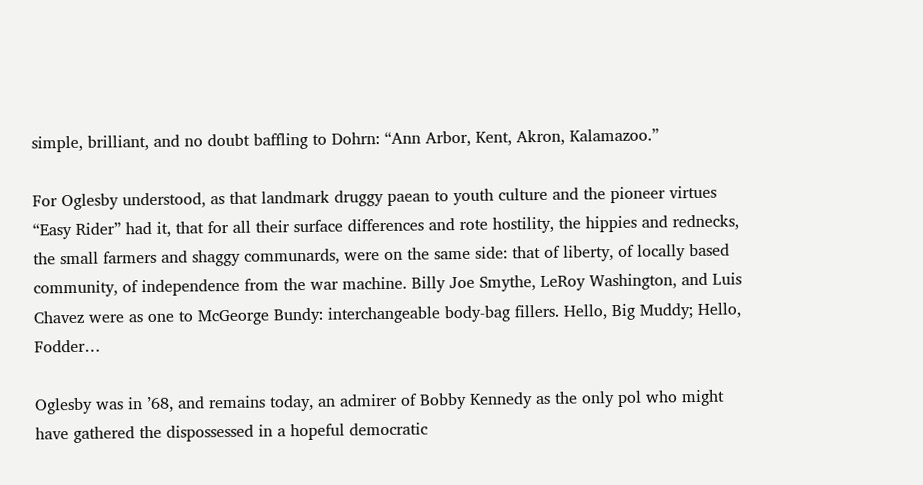simple, brilliant, and no doubt baffling to Dohrn: “Ann Arbor, Kent, Akron, Kalamazoo.”

For Oglesby understood, as that landmark druggy paean to youth culture and the pioneer virtues “Easy Rider” had it, that for all their surface differences and rote hostility, the hippies and rednecks, the small farmers and shaggy communards, were on the same side: that of liberty, of locally based community, of independence from the war machine. Billy Joe Smythe, LeRoy Washington, and Luis Chavez were as one to McGeorge Bundy: interchangeable body-bag fillers. Hello, Big Muddy; Hello, Fodder…

Oglesby was in ’68, and remains today, an admirer of Bobby Kennedy as the only pol who might have gathered the dispossessed in a hopeful democratic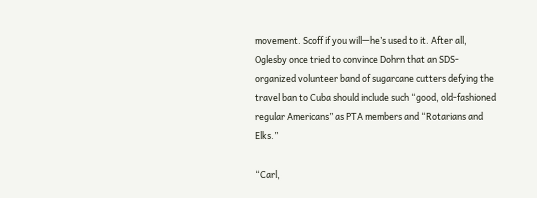movement. Scoff if you will—he’s used to it. After all, Oglesby once tried to convince Dohrn that an SDS-organized volunteer band of sugarcane cutters defying the travel ban to Cuba should include such “good, old-fashioned regular Americans” as PTA members and “Rotarians and Elks.”

“Carl,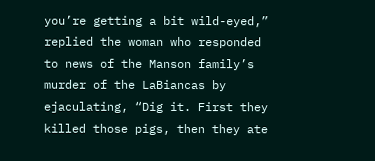you’re getting a bit wild-eyed,” replied the woman who responded to news of the Manson family’s murder of the LaBiancas by ejaculating, “Dig it. First they killed those pigs, then they ate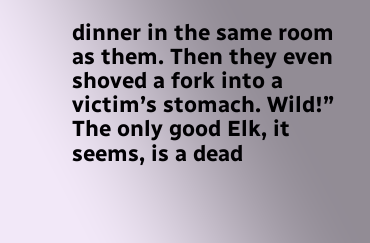dinner in the same room as them. Then they even shoved a fork into a victim’s stomach. Wild!” The only good Elk, it seems, is a dead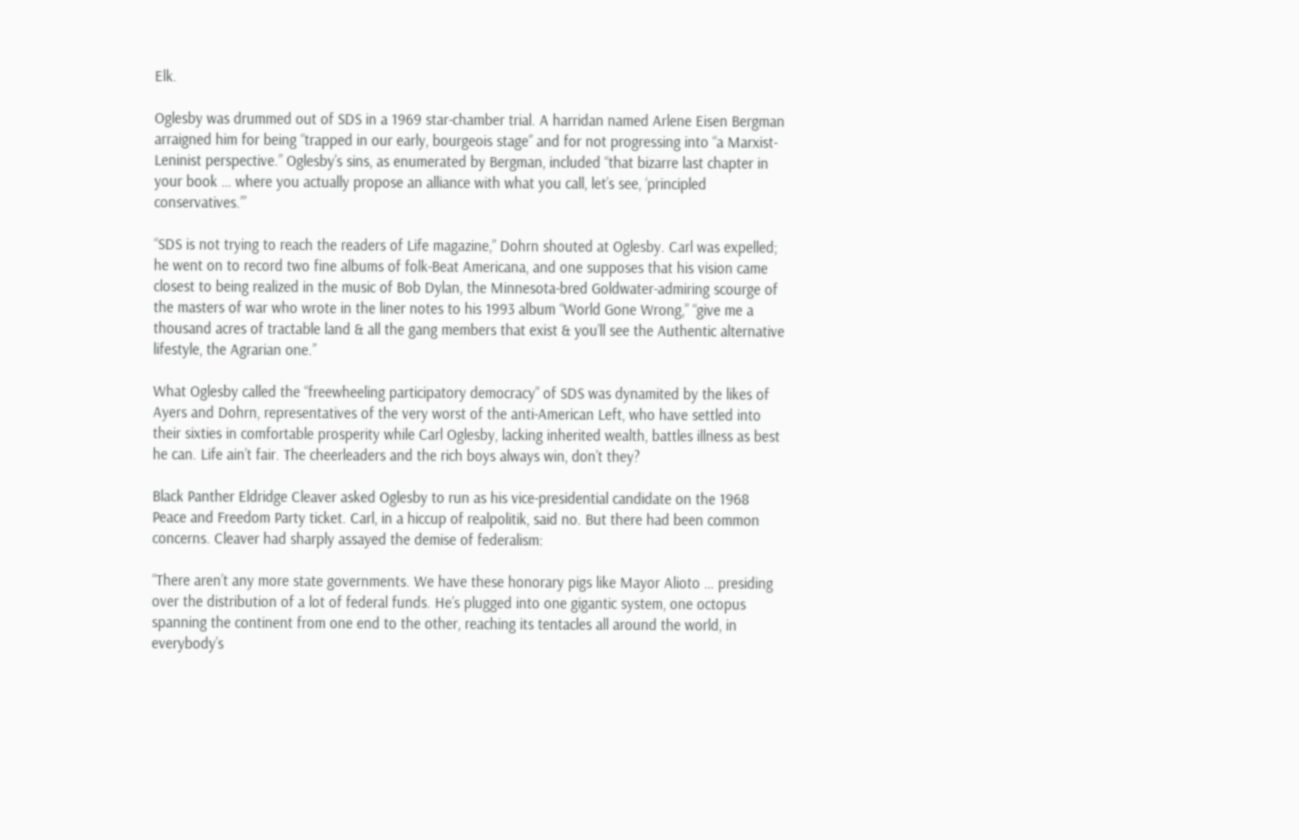Elk.

Oglesby was drummed out of SDS in a 1969 star-chamber trial. A harridan named Arlene Eisen Bergman arraigned him for being “trapped in our early, bourgeois stage” and for not progressing into “a Marxist-Leninist perspective.” Oglesby’s sins, as enumerated by Bergman, included “that bizarre last chapter in your book … where you actually propose an alliance with what you call, let’s see, ‘principled conservatives.’”

“SDS is not trying to reach the readers of Life magazine,” Dohrn shouted at Oglesby. Carl was expelled; he went on to record two fine albums of folk-Beat Americana, and one supposes that his vision came closest to being realized in the music of Bob Dylan, the Minnesota-bred Goldwater-admiring scourge of the masters of war who wrote in the liner notes to his 1993 album “World Gone Wrong,” “give me a thousand acres of tractable land & all the gang members that exist & you’ll see the Authentic alternative lifestyle, the Agrarian one.”

What Oglesby called the “freewheeling participatory democracy” of SDS was dynamited by the likes of Ayers and Dohrn, representatives of the very worst of the anti-American Left, who have settled into their sixties in comfortable prosperity while Carl Oglesby, lacking inherited wealth, battles illness as best he can. Life ain’t fair. The cheerleaders and the rich boys always win, don’t they?

Black Panther Eldridge Cleaver asked Oglesby to run as his vice-presidential candidate on the 1968 Peace and Freedom Party ticket. Carl, in a hiccup of realpolitik, said no. But there had been common concerns. Cleaver had sharply assayed the demise of federalism:

“There aren’t any more state governments. We have these honorary pigs like Mayor Alioto … presiding over the distribution of a lot of federal funds. He’s plugged into one gigantic system, one octopus spanning the continent from one end to the other, reaching its tentacles all around the world, in everybody’s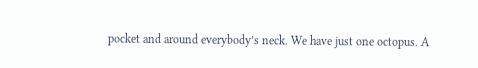pocket and around everybody’s neck. We have just one octopus. A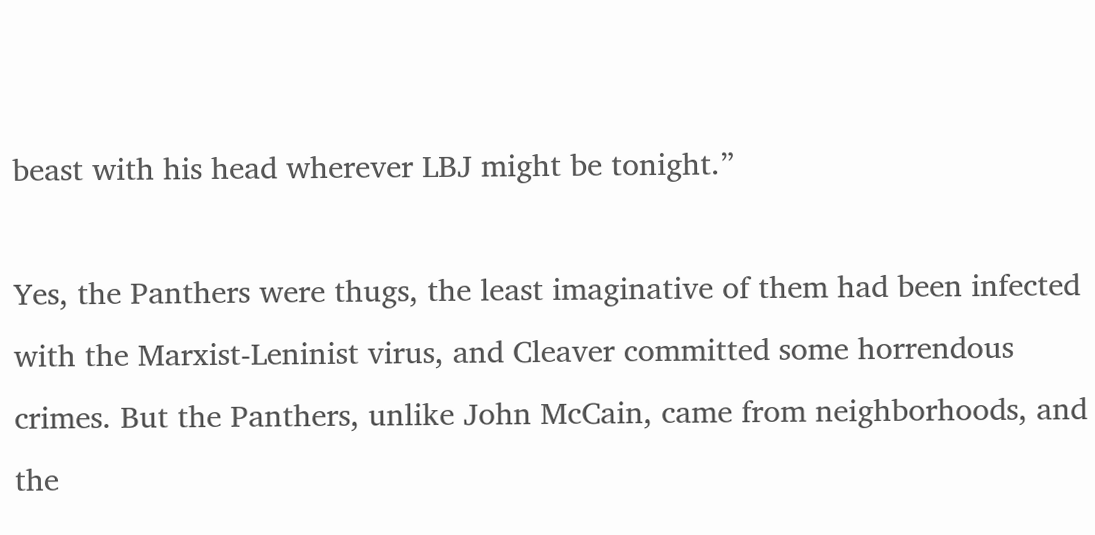beast with his head wherever LBJ might be tonight.”

Yes, the Panthers were thugs, the least imaginative of them had been infected with the Marxist-Leninist virus, and Cleaver committed some horrendous crimes. But the Panthers, unlike John McCain, came from neighborhoods, and the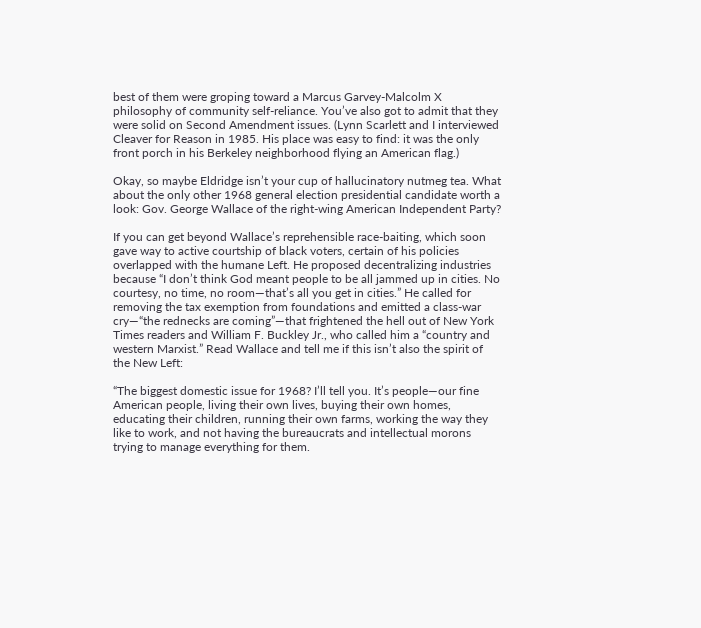best of them were groping toward a Marcus Garvey-Malcolm X philosophy of community self-reliance. You’ve also got to admit that they were solid on Second Amendment issues. (Lynn Scarlett and I interviewed Cleaver for Reason in 1985. His place was easy to find: it was the only front porch in his Berkeley neighborhood flying an American flag.)

Okay, so maybe Eldridge isn’t your cup of hallucinatory nutmeg tea. What about the only other 1968 general election presidential candidate worth a look: Gov. George Wallace of the right-wing American Independent Party?

If you can get beyond Wallace’s reprehensible race-baiting, which soon gave way to active courtship of black voters, certain of his policies overlapped with the humane Left. He proposed decentralizing industries because “I don’t think God meant people to be all jammed up in cities. No courtesy, no time, no room—that’s all you get in cities.” He called for removing the tax exemption from foundations and emitted a class-war cry—“the rednecks are coming”—that frightened the hell out of New York Times readers and William F. Buckley Jr., who called him a “country and western Marxist.” Read Wallace and tell me if this isn’t also the spirit of the New Left:

“The biggest domestic issue for 1968? I’ll tell you. It’s people—our fine American people, living their own lives, buying their own homes, educating their children, running their own farms, working the way they like to work, and not having the bureaucrats and intellectual morons trying to manage everything for them.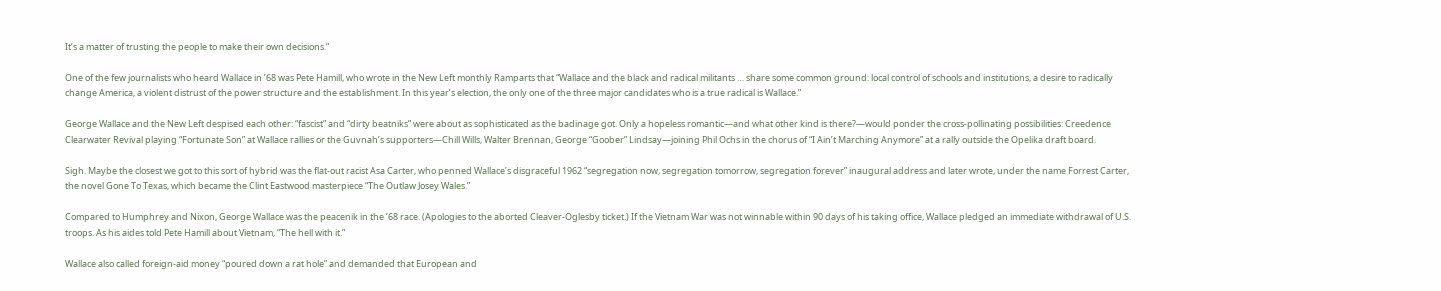It’s a matter of trusting the people to make their own decisions.”

One of the few journalists who heard Wallace in ’68 was Pete Hamill, who wrote in the New Left monthly Ramparts that “Wallace and the black and radical militants … share some common ground: local control of schools and institutions, a desire to radically change America, a violent distrust of the power structure and the establishment. In this year’s election, the only one of the three major candidates who is a true radical is Wallace.”

George Wallace and the New Left despised each other: “fascist” and “dirty beatniks” were about as sophisticated as the badinage got. Only a hopeless romantic—and what other kind is there?—would ponder the cross-pollinating possibilities: Creedence Clearwater Revival playing “Fortunate Son” at Wallace rallies or the Guvnah’s supporters—Chill Wills, Walter Brennan, George “Goober” Lindsay—joining Phil Ochs in the chorus of “I Ain’t Marching Anymore” at a rally outside the Opelika draft board.

Sigh. Maybe the closest we got to this sort of hybrid was the flat-out racist Asa Carter, who penned Wallace’s disgraceful 1962 “segregation now, segregation tomorrow, segregation forever” inaugural address and later wrote, under the name Forrest Carter, the novel Gone To Texas, which became the Clint Eastwood masterpiece “The Outlaw Josey Wales.”

Compared to Humphrey and Nixon, George Wallace was the peacenik in the ’68 race. (Apologies to the aborted Cleaver-Oglesby ticket.) If the Vietnam War was not winnable within 90 days of his taking office, Wallace pledged an immediate withdrawal of U.S. troops. As his aides told Pete Hamill about Vietnam, “The hell with it.”

Wallace also called foreign-aid money “poured down a rat hole” and demanded that European and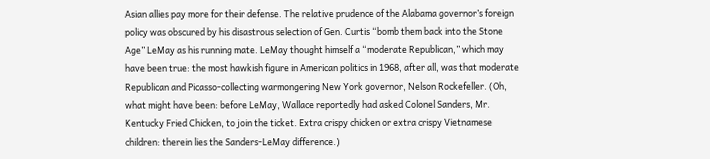Asian allies pay more for their defense. The relative prudence of the Alabama governor’s foreign policy was obscured by his disastrous selection of Gen. Curtis “bomb them back into the Stone Age” LeMay as his running mate. LeMay thought himself a “moderate Republican,” which may have been true: the most hawkish figure in American politics in 1968, after all, was that moderate Republican and Picasso-collecting warmongering New York governor, Nelson Rockefeller. (Oh, what might have been: before LeMay, Wallace reportedly had asked Colonel Sanders, Mr. Kentucky Fried Chicken, to join the ticket. Extra crispy chicken or extra crispy Vietnamese children: therein lies the Sanders-LeMay difference.)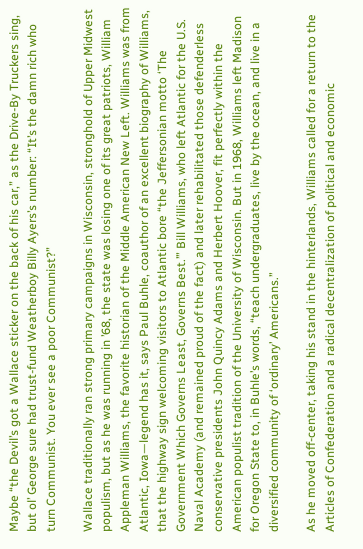Maybe “the Devil’s got a Wallace sticker on the back of his car,” as the Drive-By Truckers sing, but ol’ George sure had trust-fund Weatherboy Billy Ayers’s number: “It’s the damn rich who turn Communist. You ever see a poor Communist?”

Wallace traditionally ran strong primary campaigns in Wisconsin, stronghold of Upper Midwest populism, but as he was running in ’68, the state was losing one of its great patriots, William Appleman Williams, the favorite historian of the Middle American New Left. Williams was from Atlantic, Iowa—legend has it, says Paul Buhle, coauthor of an excellent biography of Williams, that the highway sign welcoming visitors to Atlantic bore “the Jeffersonian motto ‘The Government Which Governs Least, Governs Best.’” Bill Williams, who left Atlantic for the U.S. Naval Academy (and remained proud of the fact) and later rehabilitated those defenderless conservative presidents John Quincy Adams and Herbert Hoover, fit perfectly within the American populist tradition of the University of Wisconsin. But in 1968, Williams left Madison for Oregon State to, in Buhle’s words, “teach undergraduates, live by the ocean, and live in a diversified community of ‘ordinary’ Americans.”

As he moved off-center, taking his stand in the hinterlands, Williams called for a return to the Articles of Confederation and a radical decentralization of political and economic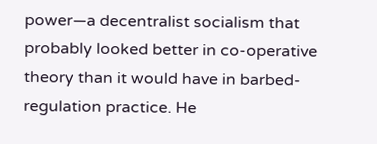power—a decentralist socialism that probably looked better in co-operative theory than it would have in barbed-regulation practice. He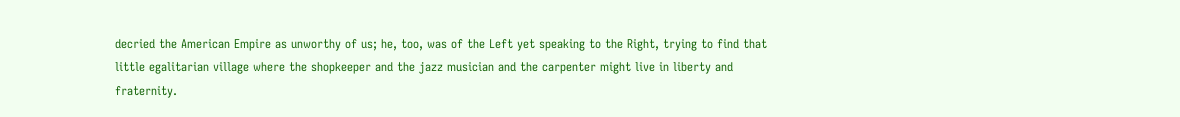decried the American Empire as unworthy of us; he, too, was of the Left yet speaking to the Right, trying to find that little egalitarian village where the shopkeeper and the jazz musician and the carpenter might live in liberty and fraternity.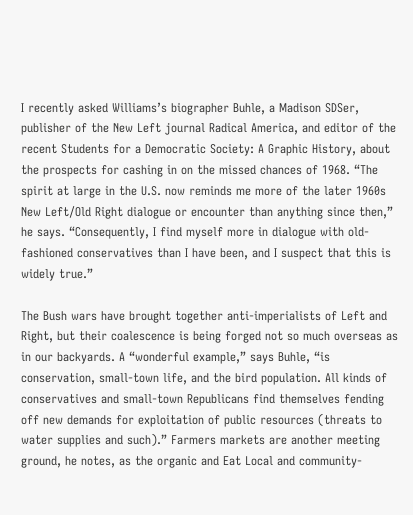I recently asked Williams’s biographer Buhle, a Madison SDSer, publisher of the New Left journal Radical America, and editor of the recent Students for a Democratic Society: A Graphic History, about the prospects for cashing in on the missed chances of 1968. “The spirit at large in the U.S. now reminds me more of the later 1960s New Left/Old Right dialogue or encounter than anything since then,” he says. “Consequently, I find myself more in dialogue with old-fashioned conservatives than I have been, and I suspect that this is widely true.”

The Bush wars have brought together anti-imperialists of Left and Right, but their coalescence is being forged not so much overseas as in our backyards. A “wonderful example,” says Buhle, “is conservation, small-town life, and the bird population. All kinds of conservatives and small-town Republicans find themselves fending off new demands for exploitation of public resources (threats to water supplies and such).” Farmers markets are another meeting ground, he notes, as the organic and Eat Local and community-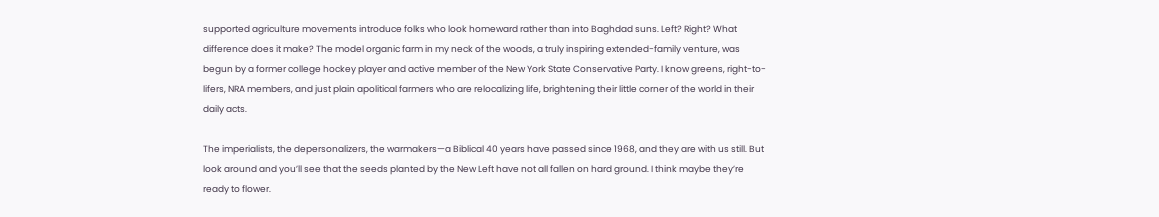supported agriculture movements introduce folks who look homeward rather than into Baghdad suns. Left? Right? What difference does it make? The model organic farm in my neck of the woods, a truly inspiring extended-family venture, was begun by a former college hockey player and active member of the New York State Conservative Party. I know greens, right-to-lifers, NRA members, and just plain apolitical farmers who are relocalizing life, brightening their little corner of the world in their daily acts.

The imperialists, the depersonalizers, the warmakers—a Biblical 40 years have passed since 1968, and they are with us still. But look around and you’ll see that the seeds planted by the New Left have not all fallen on hard ground. I think maybe they’re ready to flower.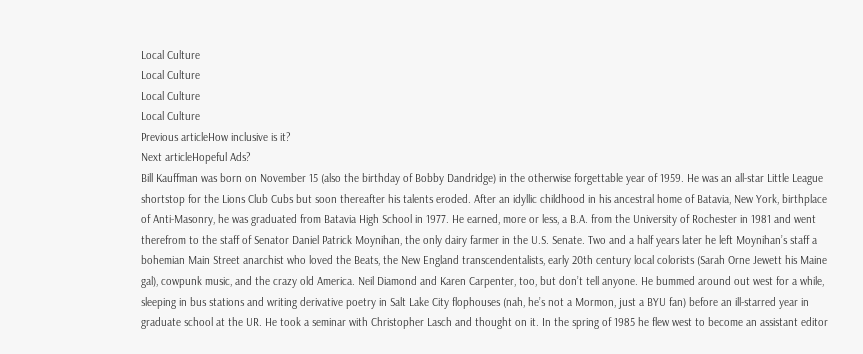Local Culture
Local Culture
Local Culture
Local Culture
Previous articleHow inclusive is it?
Next articleHopeful Ads?
Bill Kauffman was born on November 15 (also the birthday of Bobby Dandridge) in the otherwise forgettable year of 1959. He was an all-star Little League shortstop for the Lions Club Cubs but soon thereafter his talents eroded. After an idyllic childhood in his ancestral home of Batavia, New York, birthplace of Anti-Masonry, he was graduated from Batavia High School in 1977. He earned, more or less, a B.A. from the University of Rochester in 1981 and went therefrom to the staff of Senator Daniel Patrick Moynihan, the only dairy farmer in the U.S. Senate. Two and a half years later he left Moynihan’s staff a bohemian Main Street anarchist who loved the Beats, the New England transcendentalists, early 20th century local colorists (Sarah Orne Jewett his Maine gal), cowpunk music, and the crazy old America. Neil Diamond and Karen Carpenter, too, but don’t tell anyone. He bummed around out west for a while, sleeping in bus stations and writing derivative poetry in Salt Lake City flophouses (nah, he’s not a Mormon, just a BYU fan) before an ill-starred year in graduate school at the UR. He took a seminar with Christopher Lasch and thought on it. In the spring of 1985 he flew west to become an assistant editor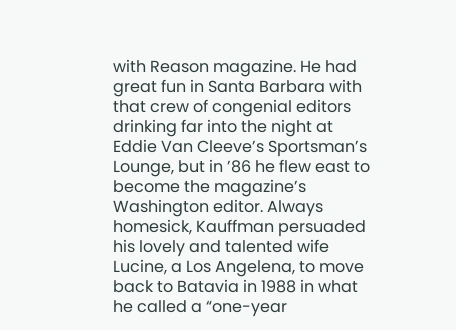with Reason magazine. He had great fun in Santa Barbara with that crew of congenial editors drinking far into the night at Eddie Van Cleeve’s Sportsman’s Lounge, but in ’86 he flew east to become the magazine’s Washington editor. Always homesick, Kauffman persuaded his lovely and talented wife Lucine, a Los Angelena, to move back to Batavia in 1988 in what he called a “one-year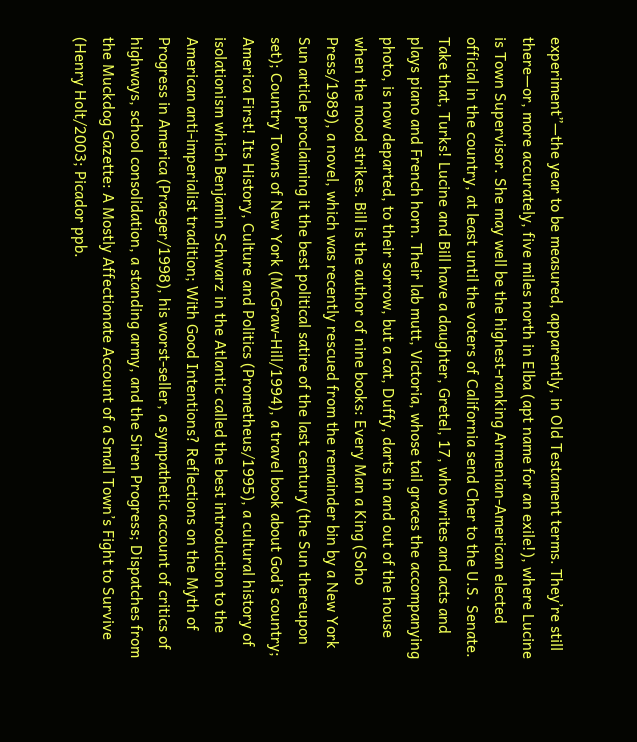experiment”—the year to be measured, apparently, in Old Testament terms. They’re still there—or, more accurately, five miles north in Elba (apt name for an exile!), where Lucine is Town Supervisor. She may well be the highest-ranking Armenian-American elected official in the country, at least until the voters of California send Cher to the U.S. Senate. Take that, Turks! Lucine and Bill have a daughter, Gretel, 17, who writes and acts and plays piano and French horn. Their lab mutt, Victoria, whose tail graces the accompanying photo, is now departed, to their sorrow, but a cat, Duffy, darts in and out of the house when the mood strikes. Bill is the author of nine books: Every Man a King (Soho Press/1989), a novel, which was recently rescued from the remainder bin by a New York Sun article proclaiming it the best political satire of the last century (the Sun thereupon set); Country Towns of New York (McGraw-Hill/1994), a travel book about God’s country; America First! Its History, Culture and Politics (Prometheus/1995), a cultural history of isolationism which Benjamin Schwarz in the Atlantic called the best introduction to the American anti-imperialist tradition; With Good Intentions? Reflections on the Myth of Progress in America (Praeger/1998), his worst-seller, a sympathetic account of critics of highways, school consolidation, a standing army, and the Siren Progress; Dispatches from the Muckdog Gazette: A Mostly Affectionate Account of a Small Town’s Fight to Survive (Henry Holt/2003; Picador ppb.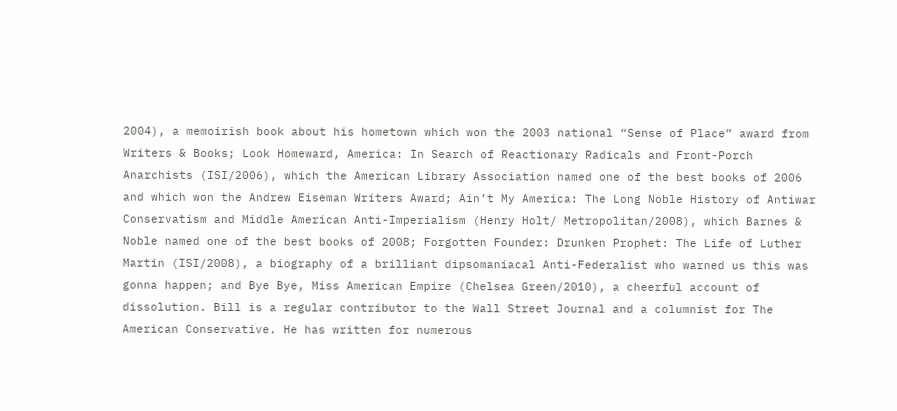2004), a memoirish book about his hometown which won the 2003 national “Sense of Place” award from Writers & Books; Look Homeward, America: In Search of Reactionary Radicals and Front-Porch Anarchists (ISI/2006), which the American Library Association named one of the best books of 2006 and which won the Andrew Eiseman Writers Award; Ain’t My America: The Long Noble History of Antiwar Conservatism and Middle American Anti-Imperialism (Henry Holt/ Metropolitan/2008), which Barnes & Noble named one of the best books of 2008; Forgotten Founder: Drunken Prophet: The Life of Luther Martin (ISI/2008), a biography of a brilliant dipsomaniacal Anti-Federalist who warned us this was gonna happen; and Bye Bye, Miss American Empire (Chelsea Green/2010), a cheerful account of dissolution. Bill is a regular contributor to the Wall Street Journal and a columnist for The American Conservative. He has written for numerous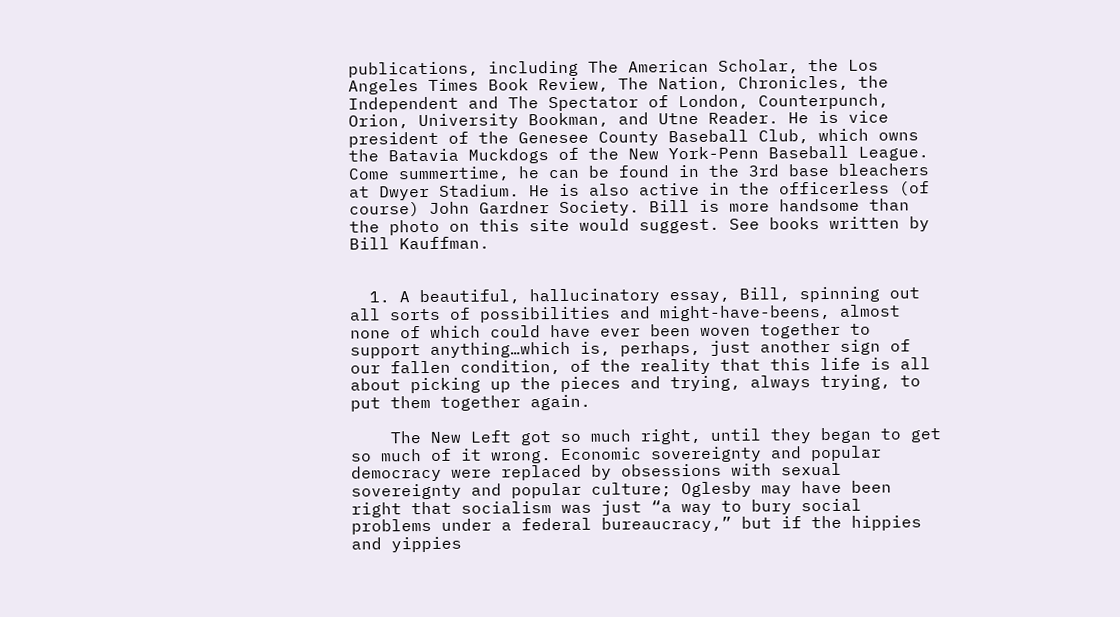publications, including The American Scholar, the Los Angeles Times Book Review, The Nation, Chronicles, the Independent and The Spectator of London, Counterpunch, Orion, University Bookman, and Utne Reader. He is vice president of the Genesee County Baseball Club, which owns the Batavia Muckdogs of the New York-Penn Baseball League. Come summertime, he can be found in the 3rd base bleachers at Dwyer Stadium. He is also active in the officerless (of course) John Gardner Society. Bill is more handsome than the photo on this site would suggest. See books written by Bill Kauffman.


  1. A beautiful, hallucinatory essay, Bill, spinning out all sorts of possibilities and might-have-beens, almost none of which could have ever been woven together to support anything…which is, perhaps, just another sign of our fallen condition, of the reality that this life is all about picking up the pieces and trying, always trying, to put them together again.

    The New Left got so much right, until they began to get so much of it wrong. Economic sovereignty and popular democracy were replaced by obsessions with sexual sovereignty and popular culture; Oglesby may have been right that socialism was just “a way to bury social problems under a federal bureaucracy,” but if the hippies and yippies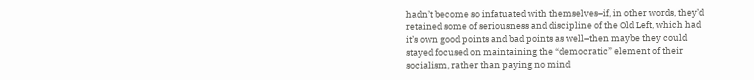hadn’t become so infatuated with themselves–if, in other words, they’d retained some of seriousness and discipline of the Old Left, which had it’s own good points and bad points as well–then maybe they could stayed focused on maintaining the “democratic” element of their socialism, rather than paying no mind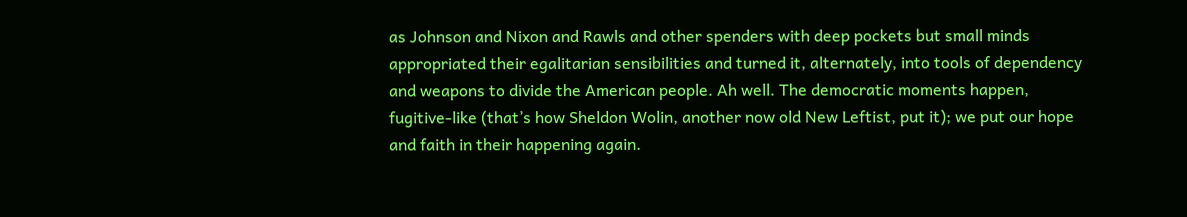as Johnson and Nixon and Rawls and other spenders with deep pockets but small minds appropriated their egalitarian sensibilities and turned it, alternately, into tools of dependency and weapons to divide the American people. Ah well. The democratic moments happen, fugitive-like (that’s how Sheldon Wolin, another now old New Leftist, put it); we put our hope and faith in their happening again.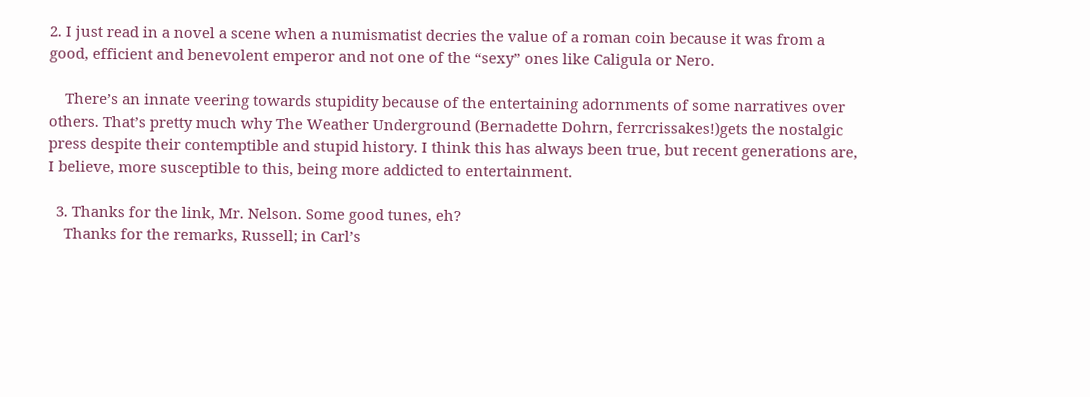2. I just read in a novel a scene when a numismatist decries the value of a roman coin because it was from a good, efficient and benevolent emperor and not one of the “sexy” ones like Caligula or Nero.

    There’s an innate veering towards stupidity because of the entertaining adornments of some narratives over others. That’s pretty much why The Weather Underground (Bernadette Dohrn, ferrcrissakes!)gets the nostalgic press despite their contemptible and stupid history. I think this has always been true, but recent generations are, I believe, more susceptible to this, being more addicted to entertainment.

  3. Thanks for the link, Mr. Nelson. Some good tunes, eh?
    Thanks for the remarks, Russell; in Carl’s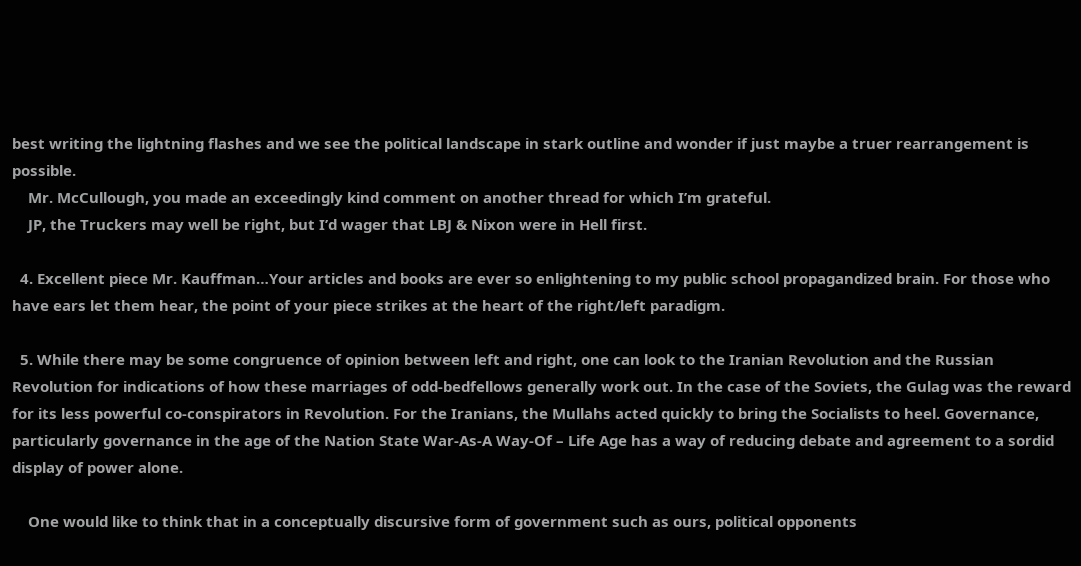best writing the lightning flashes and we see the political landscape in stark outline and wonder if just maybe a truer rearrangement is possible.
    Mr. McCullough, you made an exceedingly kind comment on another thread for which I’m grateful.
    JP, the Truckers may well be right, but I’d wager that LBJ & Nixon were in Hell first.

  4. Excellent piece Mr. Kauffman…Your articles and books are ever so enlightening to my public school propagandized brain. For those who have ears let them hear, the point of your piece strikes at the heart of the right/left paradigm.

  5. While there may be some congruence of opinion between left and right, one can look to the Iranian Revolution and the Russian Revolution for indications of how these marriages of odd-bedfellows generally work out. In the case of the Soviets, the Gulag was the reward for its less powerful co-conspirators in Revolution. For the Iranians, the Mullahs acted quickly to bring the Socialists to heel. Governance, particularly governance in the age of the Nation State War-As-A Way-Of – Life Age has a way of reducing debate and agreement to a sordid display of power alone.

    One would like to think that in a conceptually discursive form of government such as ours, political opponents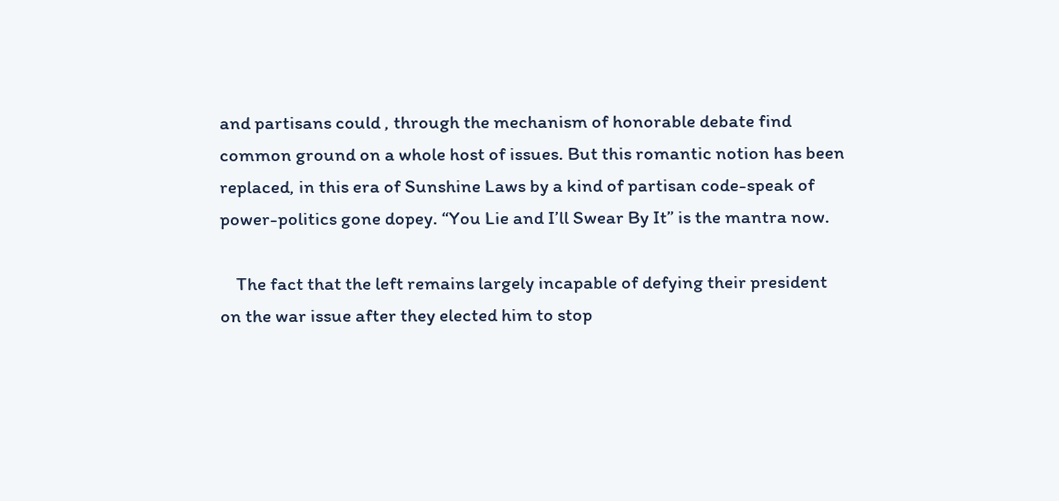and partisans could , through the mechanism of honorable debate find common ground on a whole host of issues. But this romantic notion has been replaced, in this era of Sunshine Laws by a kind of partisan code-speak of power-politics gone dopey. “You Lie and I’ll Swear By It” is the mantra now.

    The fact that the left remains largely incapable of defying their president on the war issue after they elected him to stop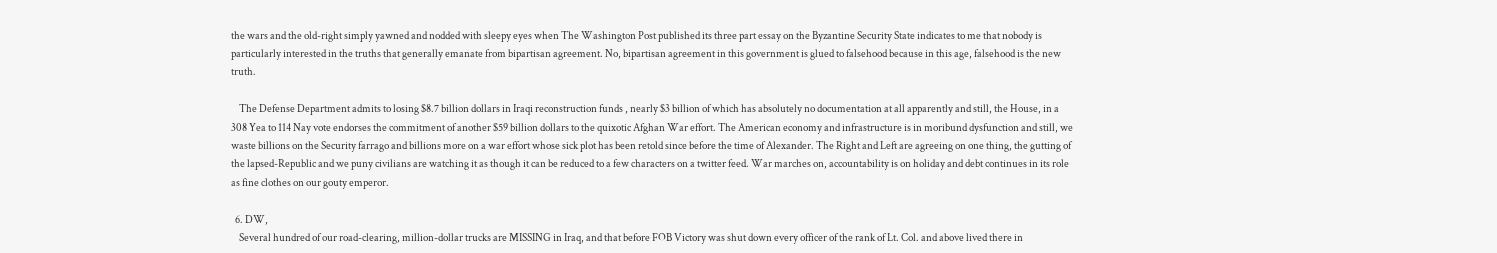the wars and the old-right simply yawned and nodded with sleepy eyes when The Washington Post published its three part essay on the Byzantine Security State indicates to me that nobody is particularly interested in the truths that generally emanate from bipartisan agreement. No, bipartisan agreement in this government is glued to falsehood because in this age, falsehood is the new truth.

    The Defense Department admits to losing $8.7 billion dollars in Iraqi reconstruction funds , nearly $3 billion of which has absolutely no documentation at all apparently and still, the House, in a 308 Yea to 114 Nay vote endorses the commitment of another $59 billion dollars to the quixotic Afghan War effort. The American economy and infrastructure is in moribund dysfunction and still, we waste billions on the Security farrago and billions more on a war effort whose sick plot has been retold since before the time of Alexander. The Right and Left are agreeing on one thing, the gutting of the lapsed-Republic and we puny civilians are watching it as though it can be reduced to a few characters on a twitter feed. War marches on, accountability is on holiday and debt continues in its role as fine clothes on our gouty emperor.

  6. DW,
    Several hundred of our road-clearing, million-dollar trucks are MISSING in Iraq, and that before FOB Victory was shut down every officer of the rank of Lt. Col. and above lived there in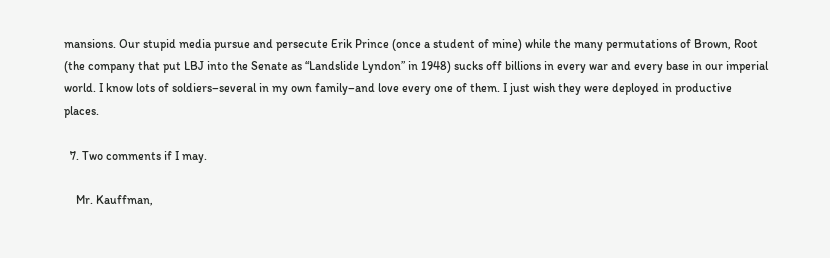mansions. Our stupid media pursue and persecute Erik Prince (once a student of mine) while the many permutations of Brown, Root (the company that put LBJ into the Senate as “Landslide Lyndon” in 1948) sucks off billions in every war and every base in our imperial world. I know lots of soldiers–several in my own family–and love every one of them. I just wish they were deployed in productive places.

  7. Two comments if I may.

    Mr. Kauffman,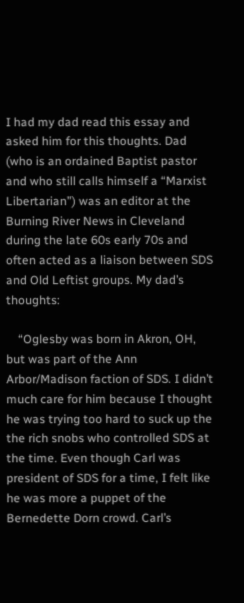I had my dad read this essay and asked him for this thoughts. Dad (who is an ordained Baptist pastor and who still calls himself a “Marxist Libertarian”) was an editor at the Burning River News in Cleveland during the late 60s early 70s and often acted as a liaison between SDS and Old Leftist groups. My dad’s thoughts:

    “Oglesby was born in Akron, OH, but was part of the Ann Arbor/Madison faction of SDS. I didn’t much care for him because I thought he was trying too hard to suck up the the rich snobs who controlled SDS at the time. Even though Carl was president of SDS for a time, I felt like he was more a puppet of the Bernedette Dorn crowd. Carl’s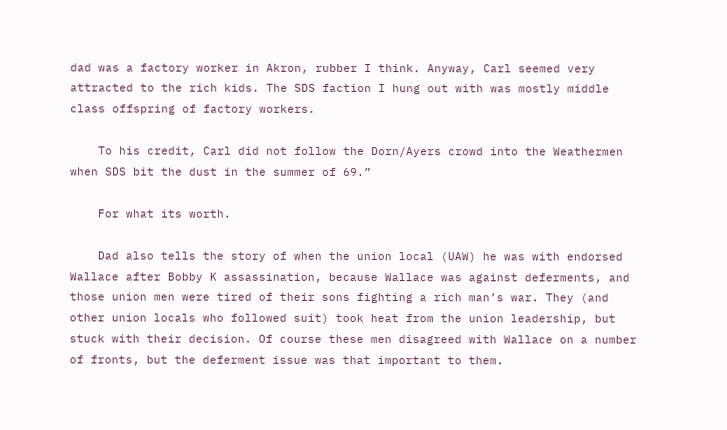dad was a factory worker in Akron, rubber I think. Anyway, Carl seemed very attracted to the rich kids. The SDS faction I hung out with was mostly middle class offspring of factory workers.

    To his credit, Carl did not follow the Dorn/Ayers crowd into the Weathermen when SDS bit the dust in the summer of 69.”

    For what its worth.

    Dad also tells the story of when the union local (UAW) he was with endorsed Wallace after Bobby K assassination, because Wallace was against deferments, and those union men were tired of their sons fighting a rich man’s war. They (and other union locals who followed suit) took heat from the union leadership, but stuck with their decision. Of course these men disagreed with Wallace on a number of fronts, but the deferment issue was that important to them.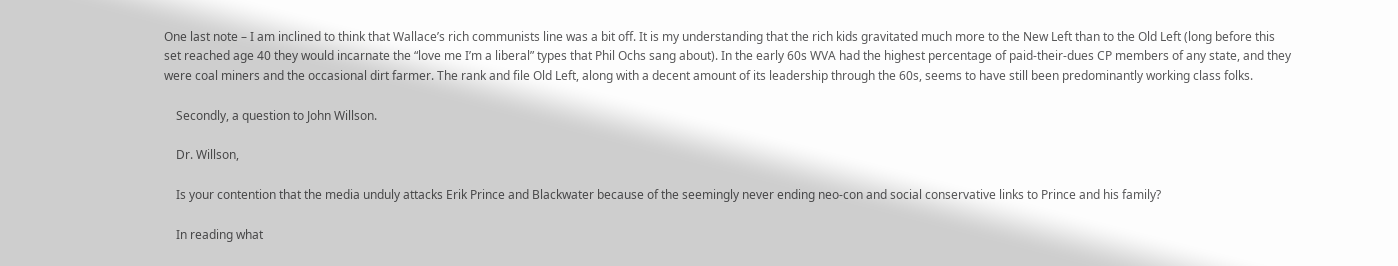One last note – I am inclined to think that Wallace’s rich communists line was a bit off. It is my understanding that the rich kids gravitated much more to the New Left than to the Old Left (long before this set reached age 40 they would incarnate the “love me I’m a liberal” types that Phil Ochs sang about). In the early 60s WVA had the highest percentage of paid-their-dues CP members of any state, and they were coal miners and the occasional dirt farmer. The rank and file Old Left, along with a decent amount of its leadership through the 60s, seems to have still been predominantly working class folks.

    Secondly, a question to John Willson.

    Dr. Willson,

    Is your contention that the media unduly attacks Erik Prince and Blackwater because of the seemingly never ending neo-con and social conservative links to Prince and his family?

    In reading what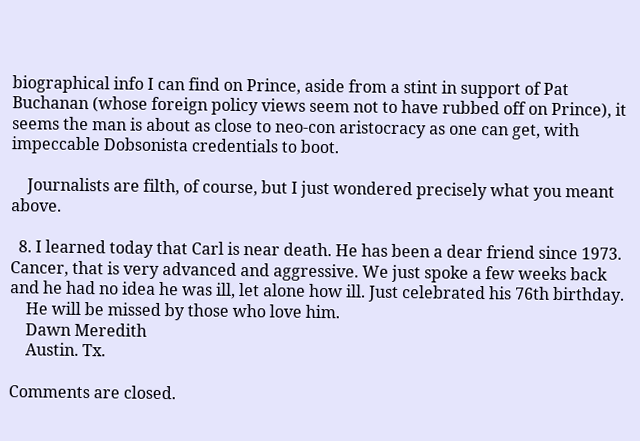biographical info I can find on Prince, aside from a stint in support of Pat Buchanan (whose foreign policy views seem not to have rubbed off on Prince), it seems the man is about as close to neo-con aristocracy as one can get, with impeccable Dobsonista credentials to boot.

    Journalists are filth, of course, but I just wondered precisely what you meant above.

  8. I learned today that Carl is near death. He has been a dear friend since 1973. Cancer, that is very advanced and aggressive. We just spoke a few weeks back and he had no idea he was ill, let alone how ill. Just celebrated his 76th birthday.
    He will be missed by those who love him.
    Dawn Meredith
    Austin. Tx.

Comments are closed.